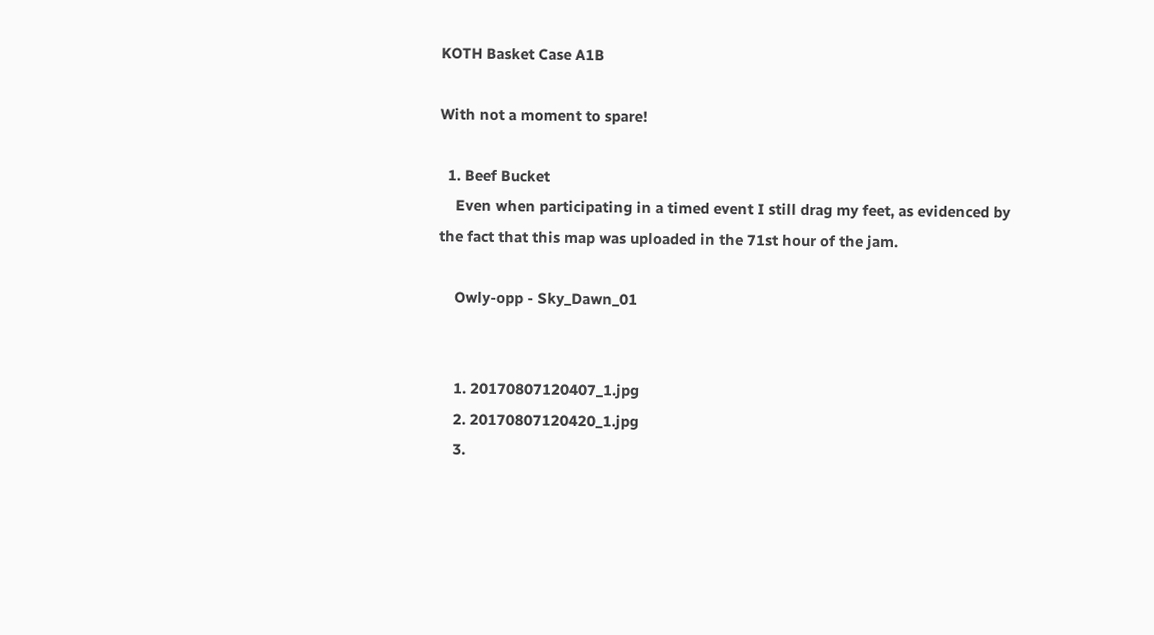KOTH Basket Case A1B

With not a moment to spare!

  1. Beef Bucket
    Even when participating in a timed event I still drag my feet, as evidenced by the fact that this map was uploaded in the 71st hour of the jam.

    Owly-opp - Sky_Dawn_01


    1. 20170807120407_1.jpg
    2. 20170807120420_1.jpg
    3.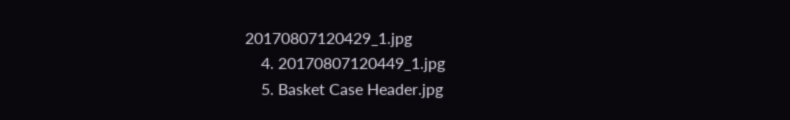20170807120429_1.jpg
    4. 20170807120449_1.jpg
    5. Basket Case Header.jpg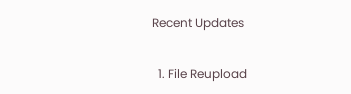Recent Updates

  1. File Reupload